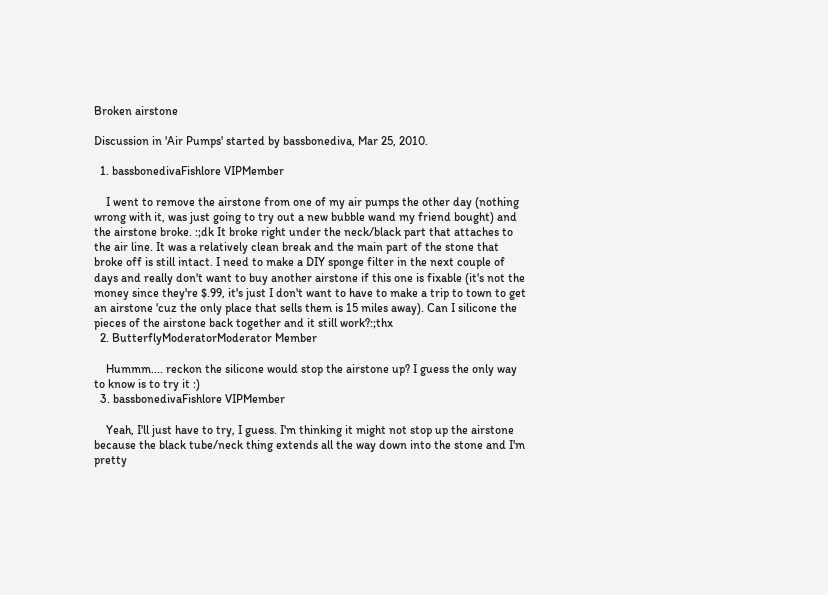Broken airstone

Discussion in 'Air Pumps' started by bassbonediva, Mar 25, 2010.

  1. bassbonedivaFishlore VIPMember

    I went to remove the airstone from one of my air pumps the other day (nothing wrong with it, was just going to try out a new bubble wand my friend bought) and the airstone broke. :;dk It broke right under the neck/black part that attaches to the air line. It was a relatively clean break and the main part of the stone that broke off is still intact. I need to make a DIY sponge filter in the next couple of days and really don't want to buy another airstone if this one is fixable (it's not the money since they're $.99, it's just I don't want to have to make a trip to town to get an airstone 'cuz the only place that sells them is 15 miles away). Can I silicone the pieces of the airstone back together and it still work?:;thx
  2. ButterflyModeratorModerator Member

    Hummm.... reckon the silicone would stop the airstone up? I guess the only way to know is to try it :)
  3. bassbonedivaFishlore VIPMember

    Yeah, I'll just have to try, I guess. I'm thinking it might not stop up the airstone because the black tube/neck thing extends all the way down into the stone and I'm pretty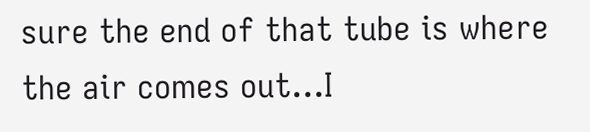sure the end of that tube is where the air comes out...I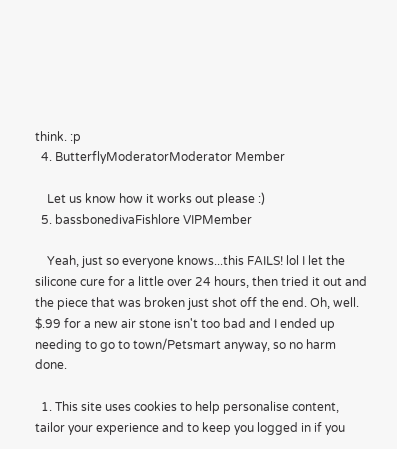think. :p
  4. ButterflyModeratorModerator Member

    Let us know how it works out please :)
  5. bassbonedivaFishlore VIPMember

    Yeah, just so everyone knows...this FAILS! lol I let the silicone cure for a little over 24 hours, then tried it out and the piece that was broken just shot off the end. Oh, well. $.99 for a new air stone isn't too bad and I ended up needing to go to town/Petsmart anyway, so no harm done.

  1. This site uses cookies to help personalise content, tailor your experience and to keep you logged in if you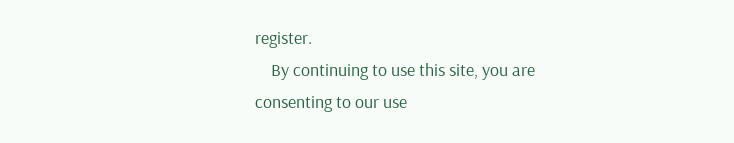register.
    By continuing to use this site, you are consenting to our use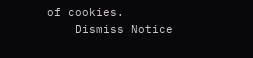of cookies.
    Dismiss Notice